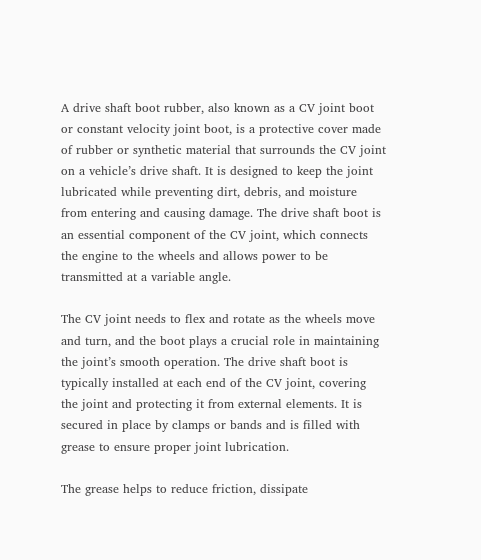A drive shaft boot rubber, also known as a CV joint boot or constant velocity joint boot, is a protective cover made of rubber or synthetic material that surrounds the CV joint on a vehicle’s drive shaft. It is designed to keep the joint lubricated while preventing dirt, debris, and moisture from entering and causing damage. The drive shaft boot is an essential component of the CV joint, which connects the engine to the wheels and allows power to be transmitted at a variable angle.

The CV joint needs to flex and rotate as the wheels move and turn, and the boot plays a crucial role in maintaining the joint’s smooth operation. The drive shaft boot is typically installed at each end of the CV joint, covering the joint and protecting it from external elements. It is secured in place by clamps or bands and is filled with grease to ensure proper joint lubrication.

The grease helps to reduce friction, dissipate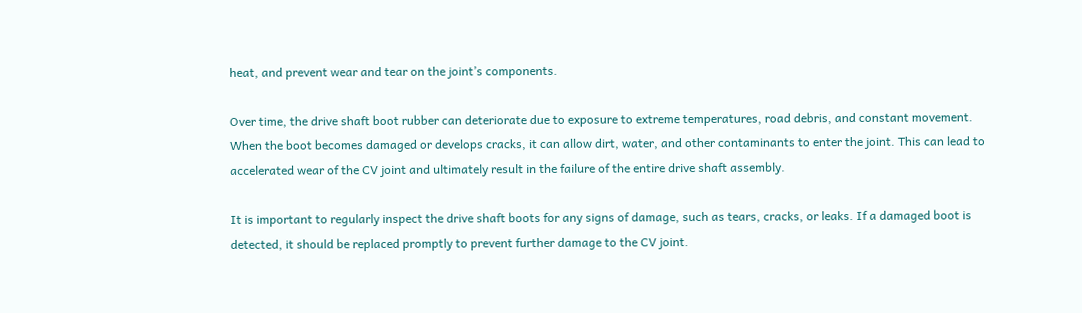heat, and prevent wear and tear on the joint’s components.

Over time, the drive shaft boot rubber can deteriorate due to exposure to extreme temperatures, road debris, and constant movement. When the boot becomes damaged or develops cracks, it can allow dirt, water, and other contaminants to enter the joint. This can lead to accelerated wear of the CV joint and ultimately result in the failure of the entire drive shaft assembly.

It is important to regularly inspect the drive shaft boots for any signs of damage, such as tears, cracks, or leaks. If a damaged boot is detected, it should be replaced promptly to prevent further damage to the CV joint.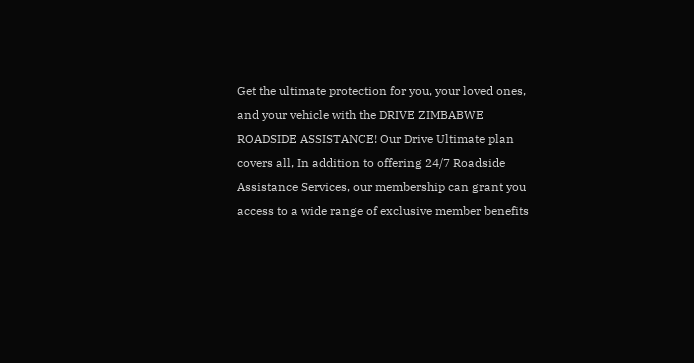Get the ultimate protection for you, your loved ones, and your vehicle with the DRIVE ZIMBABWE ROADSIDE ASSISTANCE! Our Drive Ultimate plan covers all, In addition to offering 24/7 Roadside Assistance Services, our membership can grant you access to a wide range of exclusive member benefits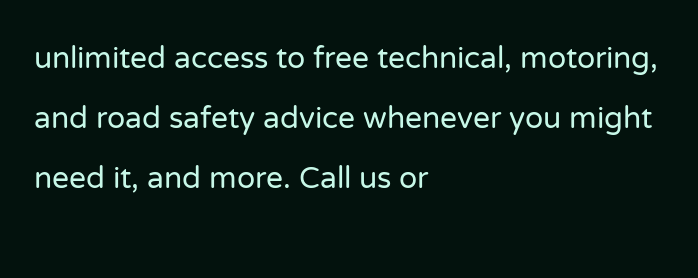unlimited access to free technical, motoring, and road safety advice whenever you might need it, and more. Call us or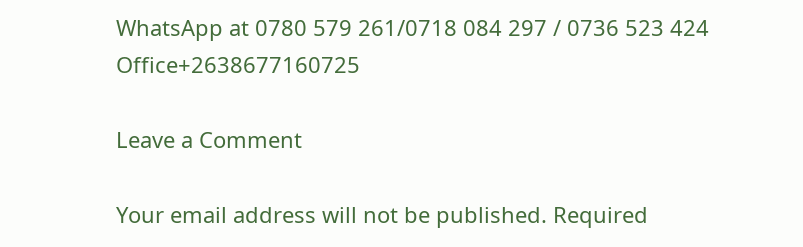WhatsApp at 0780 579 261/0718 084 297 / 0736 523 424 Office+2638677160725

Leave a Comment

Your email address will not be published. Required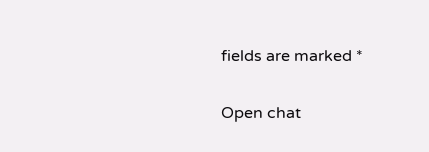fields are marked *

Open chat